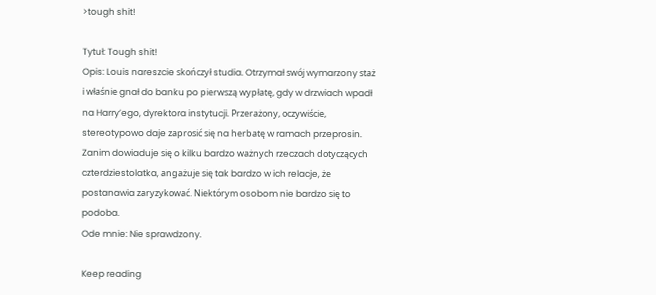>tough shit!

Tytuł: Tough shit!
Opis: Louis nareszcie skończył studia. Otrzymał swój wymarzony staż i właśnie gnał do banku po pierwszą wypłatę, gdy w drzwiach wpadł na Harry’ego, dyrektora instytucji. Przerażony, oczywiście, stereotypowo daje zaprosić się na herbatę w ramach przeprosin. Zanim dowiaduje się o kilku bardzo ważnych rzeczach dotyczących czterdziestolatka, angażuje się tak bardzo w ich relacje, że postanawia zaryzykować. Niektórym osobom nie bardzo się to podoba.
Ode mnie: Nie sprawdzony.

Keep reading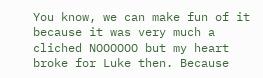You know, we can make fun of it because it was very much a cliched NOOOOOO but my heart broke for Luke then. Because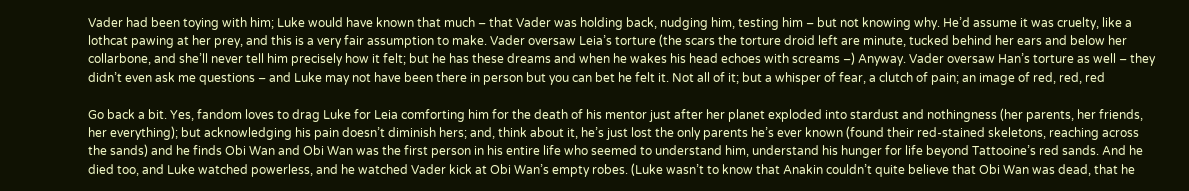Vader had been toying with him; Luke would have known that much – that Vader was holding back, nudging him, testing him – but not knowing why. He’d assume it was cruelty, like a lothcat pawing at her prey, and this is a very fair assumption to make. Vader oversaw Leia’s torture (the scars the torture droid left are minute, tucked behind her ears and below her collarbone, and she’ll never tell him precisely how it felt; but he has these dreams and when he wakes his head echoes with screams –) Anyway. Vader oversaw Han’s torture as well – they didn’t even ask me questions – and Luke may not have been there in person but you can bet he felt it. Not all of it; but a whisper of fear, a clutch of pain; an image of red, red, red

Go back a bit. Yes, fandom loves to drag Luke for Leia comforting him for the death of his mentor just after her planet exploded into stardust and nothingness (her parents, her friends, her everything); but acknowledging his pain doesn’t diminish hers; and, think about it, he’s just lost the only parents he’s ever known (found their red-stained skeletons, reaching across the sands) and he finds Obi Wan and Obi Wan was the first person in his entire life who seemed to understand him, understand his hunger for life beyond Tattooine’s red sands. And he died too, and Luke watched powerless, and he watched Vader kick at Obi Wan’s empty robes. (Luke wasn’t to know that Anakin couldn’t quite believe that Obi Wan was dead, that he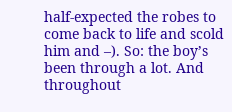half-expected the robes to come back to life and scold him and –). So: the boy’s been through a lot. And throughout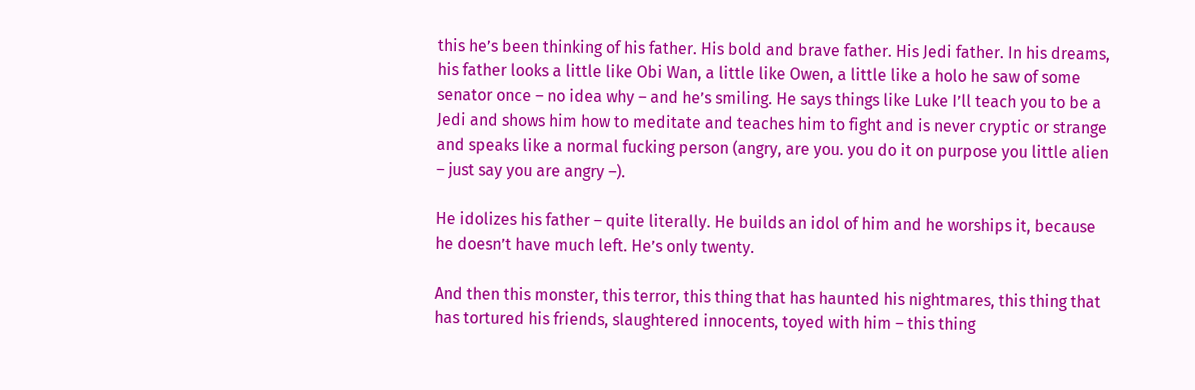this he’s been thinking of his father. His bold and brave father. His Jedi father. In his dreams, his father looks a little like Obi Wan, a little like Owen, a little like a holo he saw of some senator once – no idea why – and he’s smiling. He says things like Luke I’ll teach you to be a Jedi and shows him how to meditate and teaches him to fight and is never cryptic or strange and speaks like a normal fucking person (angry, are you. you do it on purpose you little alien – just say you are angry –).

He idolizes his father – quite literally. He builds an idol of him and he worships it, because he doesn’t have much left. He’s only twenty.

And then this monster, this terror, this thing that has haunted his nightmares, this thing that has tortured his friends, slaughtered innocents, toyed with him – this thing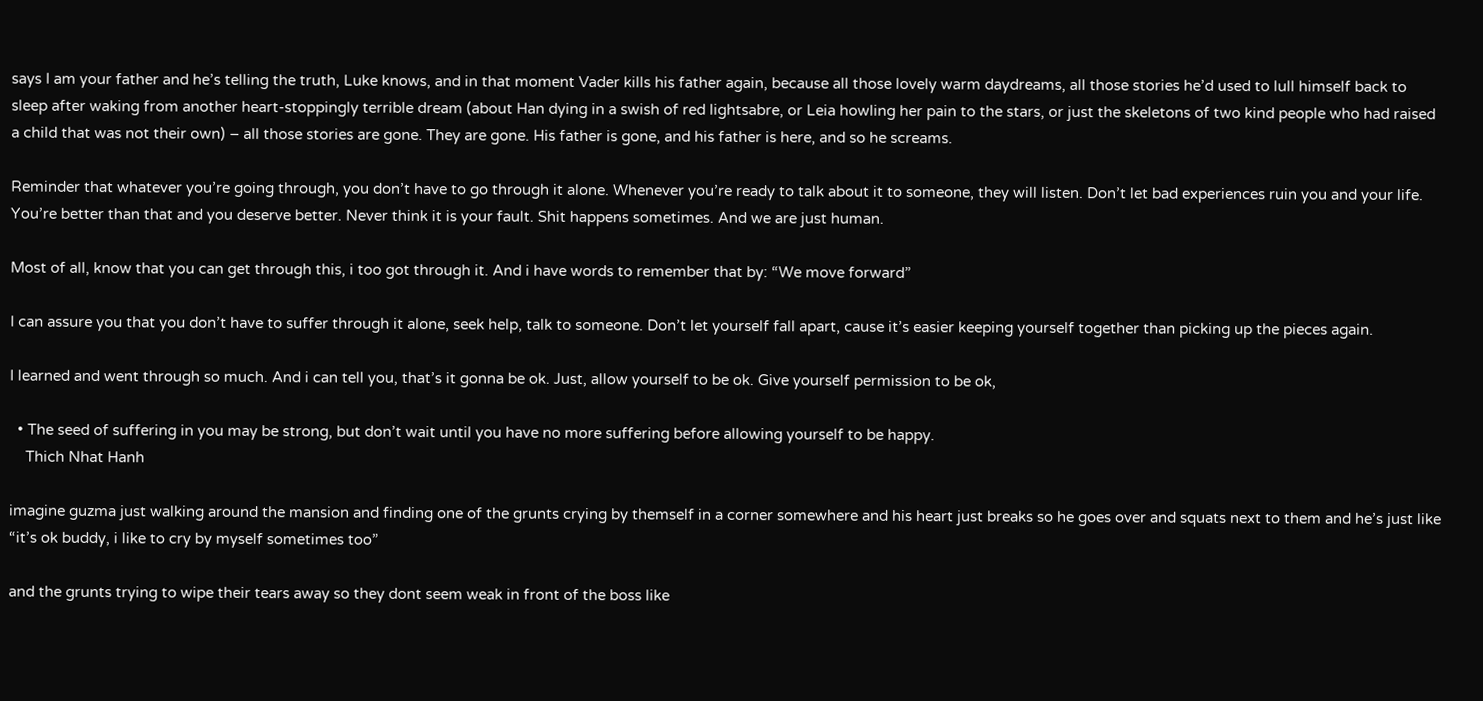says I am your father and he’s telling the truth, Luke knows, and in that moment Vader kills his father again, because all those lovely warm daydreams, all those stories he’d used to lull himself back to sleep after waking from another heart-stoppingly terrible dream (about Han dying in a swish of red lightsabre, or Leia howling her pain to the stars, or just the skeletons of two kind people who had raised a child that was not their own) – all those stories are gone. They are gone. His father is gone, and his father is here, and so he screams.

Reminder that whatever you’re going through, you don’t have to go through it alone. Whenever you’re ready to talk about it to someone, they will listen. Don’t let bad experiences ruin you and your life. You’re better than that and you deserve better. Never think it is your fault. Shit happens sometimes. And we are just human.

Most of all, know that you can get through this, i too got through it. And i have words to remember that by: “We move forward”

I can assure you that you don’t have to suffer through it alone, seek help, talk to someone. Don’t let yourself fall apart, cause it’s easier keeping yourself together than picking up the pieces again.

I learned and went through so much. And i can tell you, that’s it gonna be ok. Just, allow yourself to be ok. Give yourself permission to be ok,

  • The seed of suffering in you may be strong, but don’t wait until you have no more suffering before allowing yourself to be happy.
    Thich Nhat Hanh

imagine guzma just walking around the mansion and finding one of the grunts crying by themself in a corner somewhere and his heart just breaks so he goes over and squats next to them and he’s just like “it’s ok buddy, i like to cry by myself sometimes too”

and the grunts trying to wipe their tears away so they dont seem weak in front of the boss like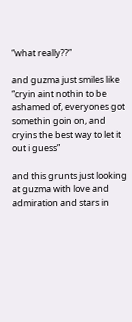“what really??”

and guzma just smiles like “cryin aint nothin to be ashamed of, everyones got somethin goin on, and cryins the best way to let it out i guess”

and this grunts just looking at guzma with love and admiration and stars in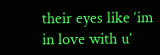their eyes like ‘im in love with u’